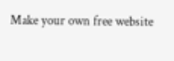Make your own free website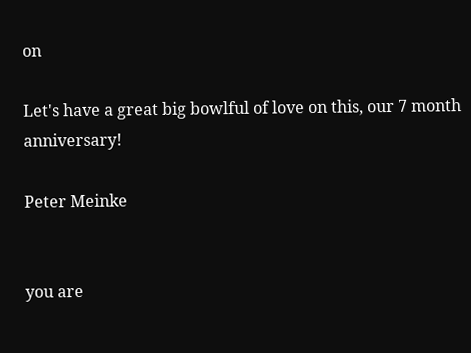on

Let's have a great big bowlful of love on this, our 7 month anniversary!

Peter Meinke


you are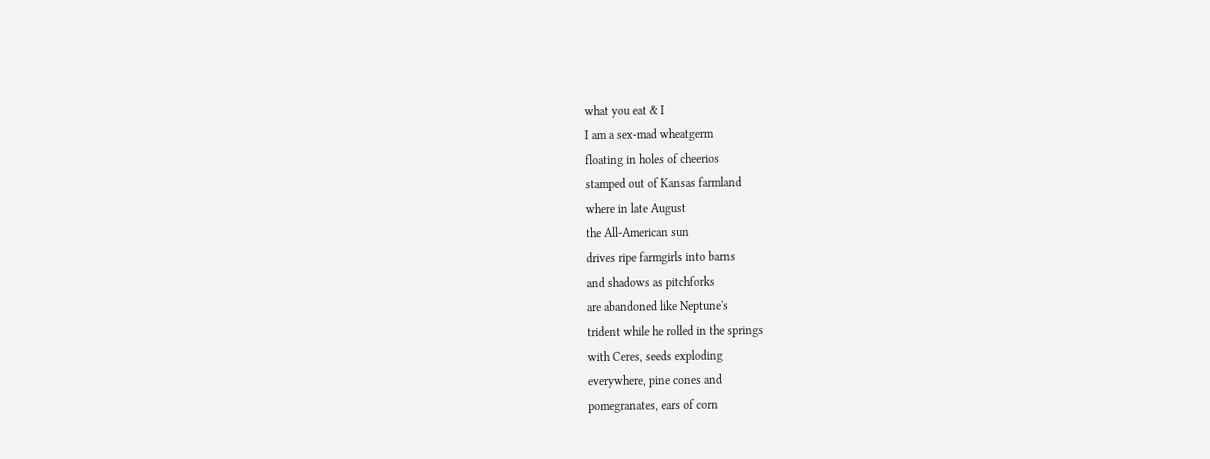what you eat & I
I am a sex-mad wheatgerm
floating in holes of cheerios
stamped out of Kansas farmland
where in late August
the All-American sun
drives ripe farmgirls into barns
and shadows as pitchforks
are abandoned like Neptune's
trident while he rolled in the springs
with Ceres, seeds exploding
everywhere, pine cones and
pomegranates, ears of corn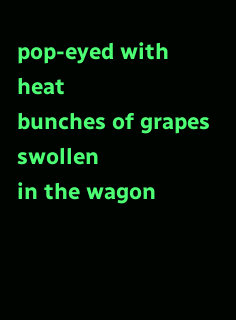pop-eyed with heat
bunches of grapes swollen
in the wagon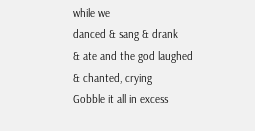while we
danced & sang & drank
& ate and the god laughed
& chanted, crying
Gobble it all in excess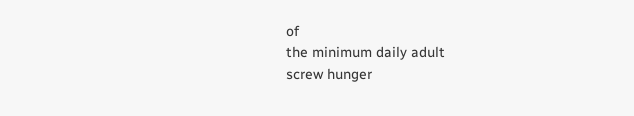of
the minimum daily adult
screw hunger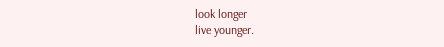look longer
live younger.